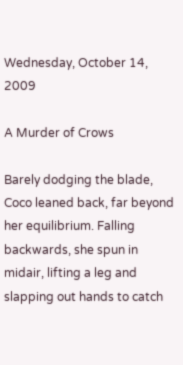Wednesday, October 14, 2009

A Murder of Crows

Barely dodging the blade, Coco leaned back, far beyond her equilibrium. Falling backwards, she spun in midair, lifting a leg and slapping out hands to catch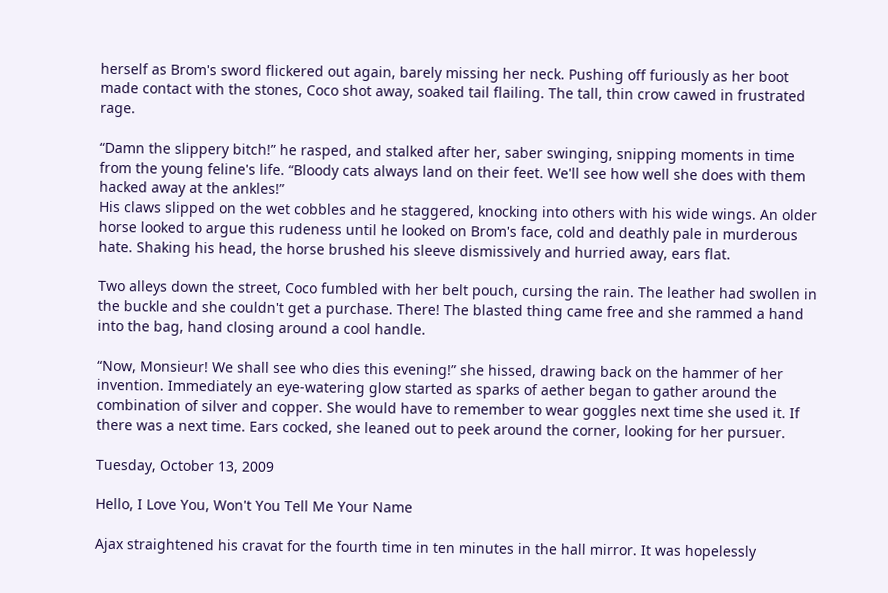herself as Brom's sword flickered out again, barely missing her neck. Pushing off furiously as her boot made contact with the stones, Coco shot away, soaked tail flailing. The tall, thin crow cawed in frustrated rage.

“Damn the slippery bitch!” he rasped, and stalked after her, saber swinging, snipping moments in time from the young feline's life. “Bloody cats always land on their feet. We'll see how well she does with them hacked away at the ankles!”
His claws slipped on the wet cobbles and he staggered, knocking into others with his wide wings. An older horse looked to argue this rudeness until he looked on Brom's face, cold and deathly pale in murderous hate. Shaking his head, the horse brushed his sleeve dismissively and hurried away, ears flat.

Two alleys down the street, Coco fumbled with her belt pouch, cursing the rain. The leather had swollen in the buckle and she couldn't get a purchase. There! The blasted thing came free and she rammed a hand into the bag, hand closing around a cool handle.

“Now, Monsieur! We shall see who dies this evening!” she hissed, drawing back on the hammer of her invention. Immediately an eye-watering glow started as sparks of aether began to gather around the combination of silver and copper. She would have to remember to wear goggles next time she used it. If there was a next time. Ears cocked, she leaned out to peek around the corner, looking for her pursuer.

Tuesday, October 13, 2009

Hello, I Love You, Won't You Tell Me Your Name

Ajax straightened his cravat for the fourth time in ten minutes in the hall mirror. It was hopelessly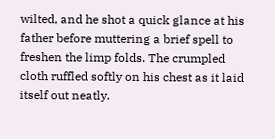wilted, and he shot a quick glance at his father before muttering a brief spell to freshen the limp folds. The crumpled cloth ruffled softly on his chest as it laid itself out neatly.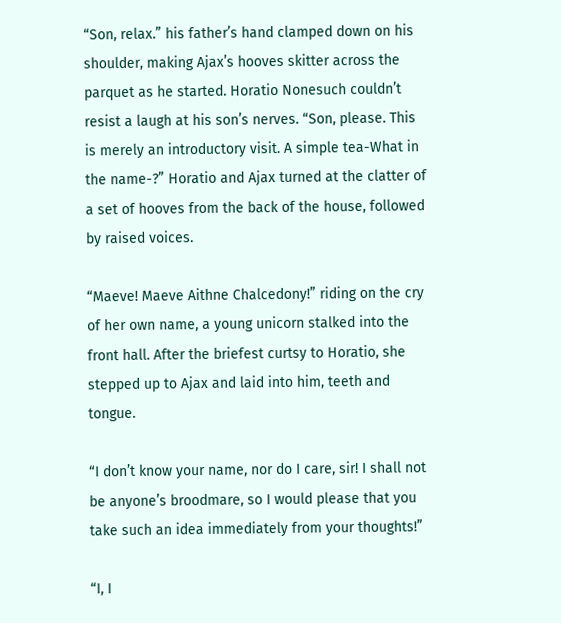“Son, relax.” his father’s hand clamped down on his shoulder, making Ajax’s hooves skitter across the parquet as he started. Horatio Nonesuch couldn’t resist a laugh at his son’s nerves. “Son, please. This is merely an introductory visit. A simple tea-What in the name-?” Horatio and Ajax turned at the clatter of a set of hooves from the back of the house, followed by raised voices.

“Maeve! Maeve Aithne Chalcedony!” riding on the cry of her own name, a young unicorn stalked into the front hall. After the briefest curtsy to Horatio, she stepped up to Ajax and laid into him, teeth and tongue.

“I don’t know your name, nor do I care, sir! I shall not be anyone’s broodmare, so I would please that you take such an idea immediately from your thoughts!”

“I, I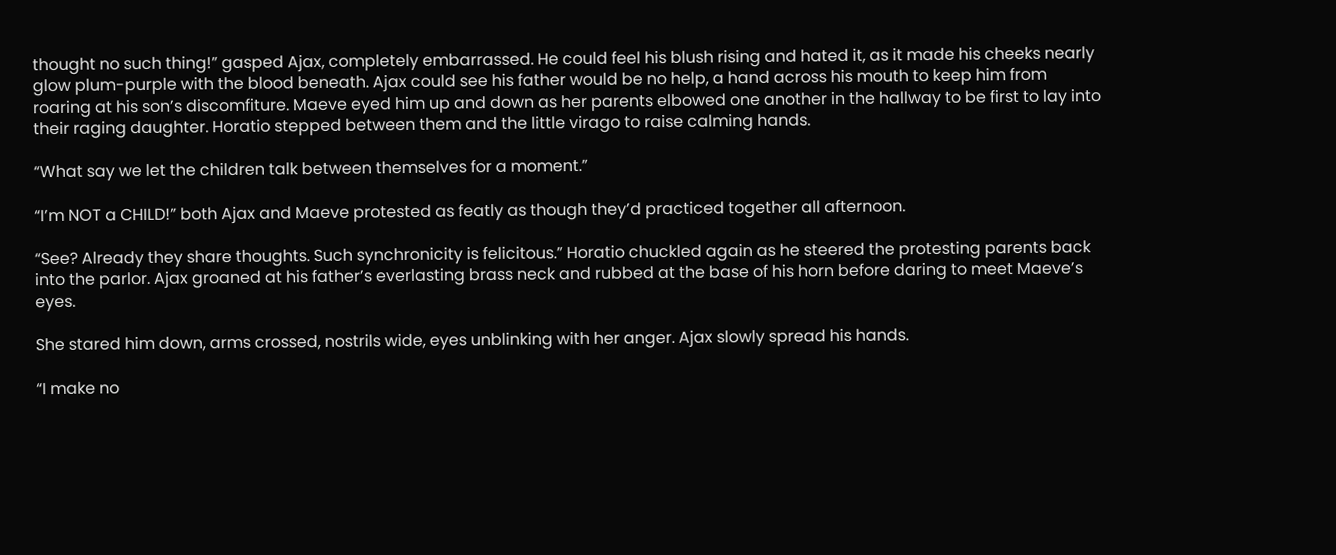thought no such thing!” gasped Ajax, completely embarrassed. He could feel his blush rising and hated it, as it made his cheeks nearly glow plum-purple with the blood beneath. Ajax could see his father would be no help, a hand across his mouth to keep him from roaring at his son’s discomfiture. Maeve eyed him up and down as her parents elbowed one another in the hallway to be first to lay into their raging daughter. Horatio stepped between them and the little virago to raise calming hands.

“What say we let the children talk between themselves for a moment.”

“I’m NOT a CHILD!” both Ajax and Maeve protested as featly as though they’d practiced together all afternoon.

“See? Already they share thoughts. Such synchronicity is felicitous.” Horatio chuckled again as he steered the protesting parents back into the parlor. Ajax groaned at his father’s everlasting brass neck and rubbed at the base of his horn before daring to meet Maeve’s eyes.

She stared him down, arms crossed, nostrils wide, eyes unblinking with her anger. Ajax slowly spread his hands.

“I make no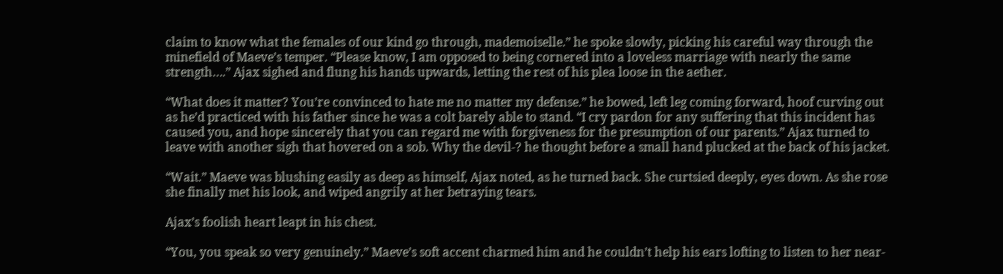claim to know what the females of our kind go through, mademoiselle.” he spoke slowly, picking his careful way through the minefield of Maeve’s temper. “Please know, I am opposed to being cornered into a loveless marriage with nearly the same strength….” Ajax sighed and flung his hands upwards, letting the rest of his plea loose in the aether.

“What does it matter? You’re convinced to hate me no matter my defense.” he bowed, left leg coming forward, hoof curving out as he’d practiced with his father since he was a colt barely able to stand. “I cry pardon for any suffering that this incident has caused you, and hope sincerely that you can regard me with forgiveness for the presumption of our parents.” Ajax turned to leave with another sigh that hovered on a sob. Why the devil-? he thought before a small hand plucked at the back of his jacket.

“Wait.” Maeve was blushing easily as deep as himself, Ajax noted, as he turned back. She curtsied deeply, eyes down. As she rose she finally met his look, and wiped angrily at her betraying tears.

Ajax’s foolish heart leapt in his chest.

“You, you speak so very genuinely.” Maeve’s soft accent charmed him and he couldn’t help his ears lofting to listen to her near-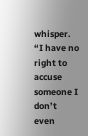whisper. “I have no right to accuse someone I don’t even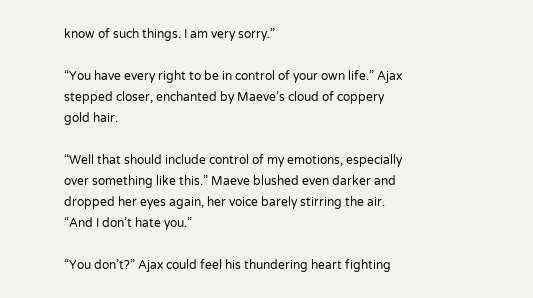know of such things. I am very sorry.”

“You have every right to be in control of your own life.” Ajax stepped closer, enchanted by Maeve’s cloud of coppery gold hair.

“Well that should include control of my emotions, especially over something like this.” Maeve blushed even darker and dropped her eyes again, her voice barely stirring the air. “And I don’t hate you.”

“You don’t?” Ajax could feel his thundering heart fighting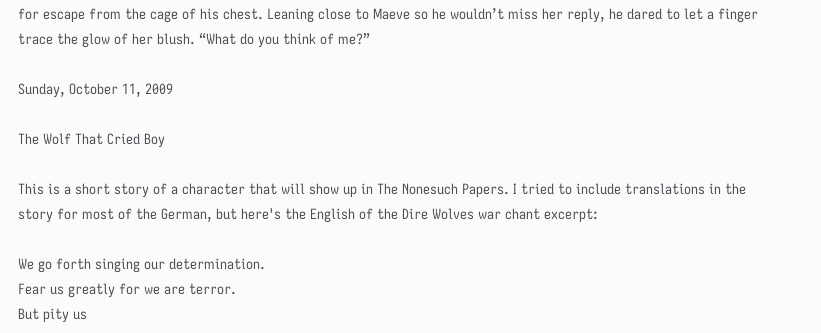for escape from the cage of his chest. Leaning close to Maeve so he wouldn’t miss her reply, he dared to let a finger trace the glow of her blush. “What do you think of me?”

Sunday, October 11, 2009

The Wolf That Cried Boy

This is a short story of a character that will show up in The Nonesuch Papers. I tried to include translations in the story for most of the German, but here's the English of the Dire Wolves war chant excerpt:

We go forth singing our determination.
Fear us greatly for we are terror.
But pity us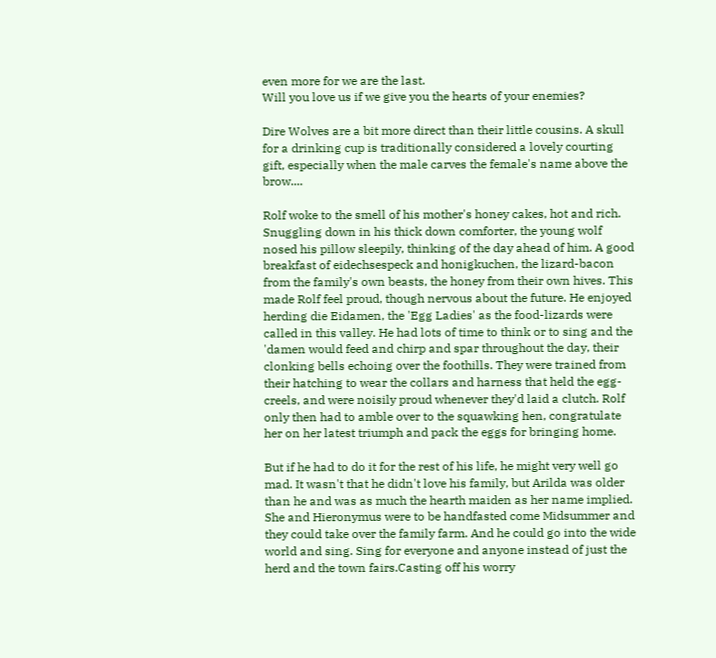even more for we are the last.
Will you love us if we give you the hearts of your enemies?

Dire Wolves are a bit more direct than their little cousins. A skull for a drinking cup is traditionally considered a lovely courting gift, especially when the male carves the female's name above the brow....

Rolf woke to the smell of his mother's honey cakes, hot and rich. Snuggling down in his thick down comforter, the young wolf nosed his pillow sleepily, thinking of the day ahead of him. A good breakfast of eidechsespeck and honigkuchen, the lizard-bacon from the family's own beasts, the honey from their own hives. This made Rolf feel proud, though nervous about the future. He enjoyed herding die Eidamen, the 'Egg Ladies' as the food-lizards were called in this valley. He had lots of time to think or to sing and the 'damen would feed and chirp and spar throughout the day, their clonking bells echoing over the foothills. They were trained from their hatching to wear the collars and harness that held the egg-creels, and were noisily proud whenever they'd laid a clutch. Rolf only then had to amble over to the squawking hen, congratulate her on her latest triumph and pack the eggs for bringing home.

But if he had to do it for the rest of his life, he might very well go mad. It wasn't that he didn't love his family, but Arilda was older than he and was as much the hearth maiden as her name implied. She and Hieronymus were to be handfasted come Midsummer and they could take over the family farm. And he could go into the wide world and sing. Sing for everyone and anyone instead of just the herd and the town fairs.Casting off his worry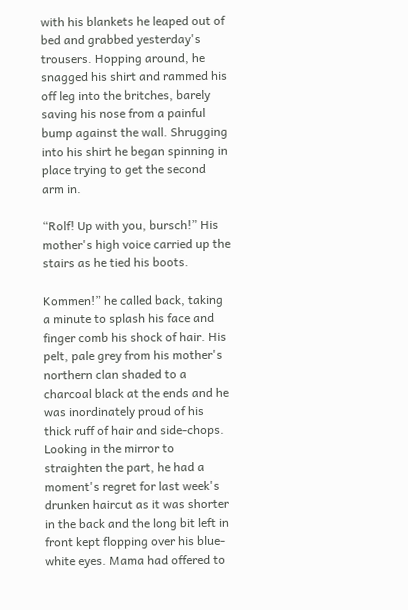with his blankets he leaped out of bed and grabbed yesterday's trousers. Hopping around, he snagged his shirt and rammed his off leg into the britches, barely saving his nose from a painful bump against the wall. Shrugging into his shirt he began spinning in place trying to get the second arm in.

“Rolf! Up with you, bursch!” His mother's high voice carried up the stairs as he tied his boots.

Kommen!” he called back, taking a minute to splash his face and finger comb his shock of hair. His pelt, pale grey from his mother's northern clan shaded to a charcoal black at the ends and he was inordinately proud of his thick ruff of hair and side-chops. Looking in the mirror to straighten the part, he had a moment's regret for last week's drunken haircut as it was shorter in the back and the long bit left in front kept flopping over his blue-white eyes. Mama had offered to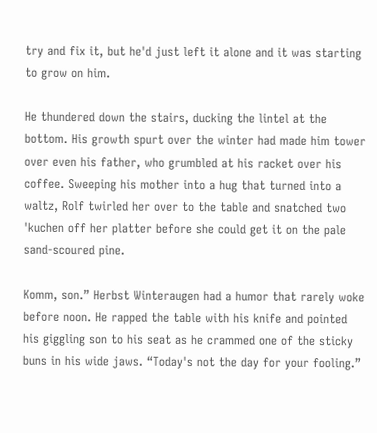try and fix it, but he'd just left it alone and it was starting to grow on him.

He thundered down the stairs, ducking the lintel at the bottom. His growth spurt over the winter had made him tower over even his father, who grumbled at his racket over his coffee. Sweeping his mother into a hug that turned into a waltz, Rolf twirled her over to the table and snatched two 'kuchen off her platter before she could get it on the pale sand-scoured pine.

Komm, son.” Herbst Winteraugen had a humor that rarely woke before noon. He rapped the table with his knife and pointed his giggling son to his seat as he crammed one of the sticky buns in his wide jaws. “Today's not the day for your fooling.”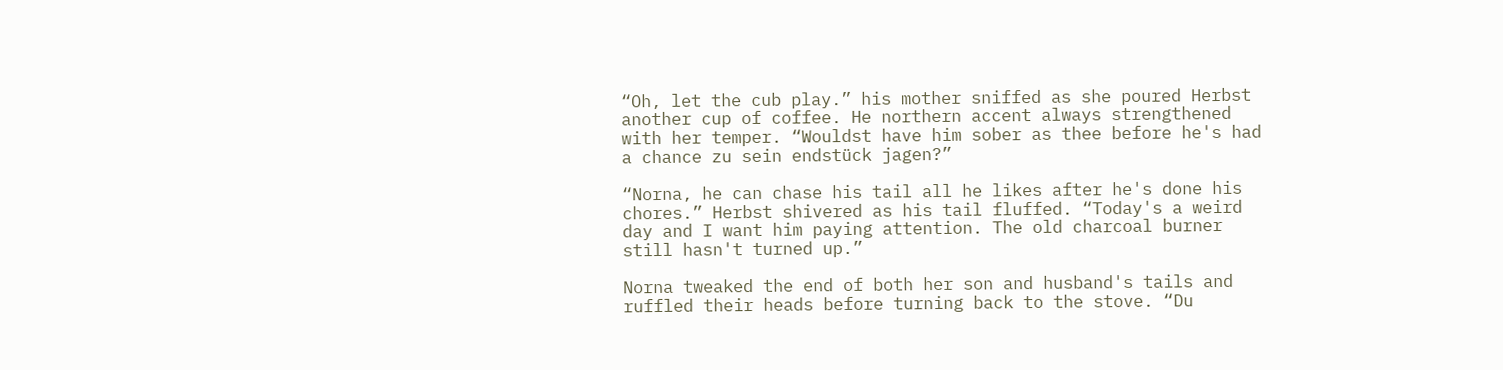“Oh, let the cub play.” his mother sniffed as she poured Herbst another cup of coffee. He northern accent always strengthened with her temper. “Wouldst have him sober as thee before he's had a chance zu sein endstück jagen?”

“Norna, he can chase his tail all he likes after he's done his chores.” Herbst shivered as his tail fluffed. “Today's a weird day and I want him paying attention. The old charcoal burner still hasn't turned up.”

Norna tweaked the end of both her son and husband's tails and ruffled their heads before turning back to the stove. “Du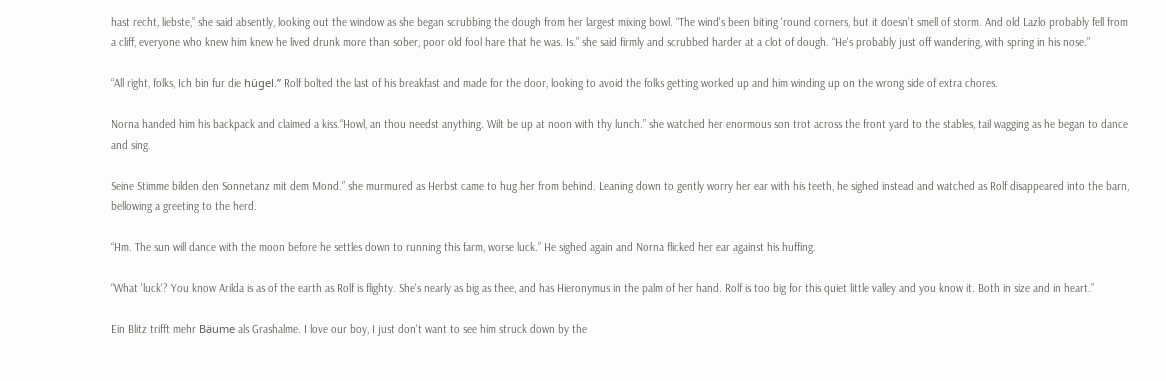hast recht, liebste,” she said absently, looking out the window as she began scrubbing the dough from her largest mixing bowl. “The wind's been biting 'round corners, but it doesn't smell of storm. And old Lazlo probably fell from a cliff, everyone who knew him knew he lived drunk more than sober, poor old fool hare that he was. Is.” she said firmly and scrubbed harder at a clot of dough. “He's probably just off wandering, with spring in his nose.”

“All right, folks, Ich bin fur die hügel.” Rolf bolted the last of his breakfast and made for the door, looking to avoid the folks getting worked up and him winding up on the wrong side of extra chores.

Norna handed him his backpack and claimed a kiss.“Howl, an thou needst anything. Wilt be up at noon with thy lunch.” she watched her enormous son trot across the front yard to the stables, tail wagging as he began to dance and sing.

Seine Stimme bilden den Sonnetanz mit dem Mond.” she murmured as Herbst came to hug her from behind. Leaning down to gently worry her ear with his teeth, he sighed instead and watched as Rolf disappeared into the barn, bellowing a greeting to the herd.

“Hm. The sun will dance with the moon before he settles down to running this farm, worse luck.” He sighed again and Norna flicked her ear against his huffing.

“What 'luck'? You know Arilda is as of the earth as Rolf is flighty. She's nearly as big as thee, and has Hieronymus in the palm of her hand. Rolf is too big for this quiet little valley and you know it. Both in size and in heart.”

Ein Blitz trifft mehr Bäume als Grashalme. I love our boy, I just don't want to see him struck down by the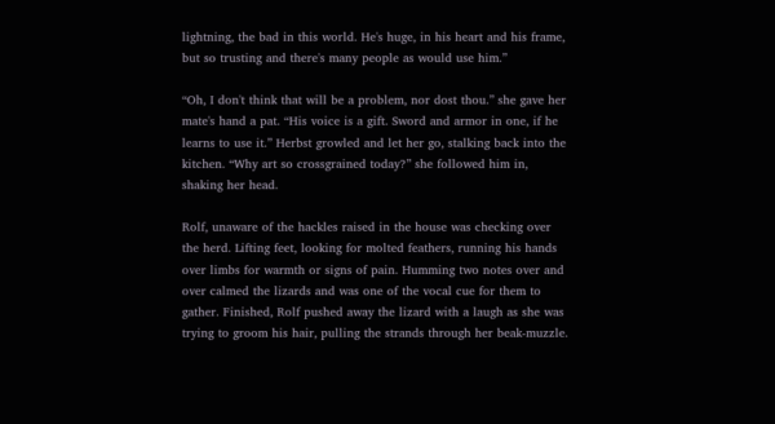lightning, the bad in this world. He's huge, in his heart and his frame, but so trusting and there's many people as would use him.”

“Oh, I don't think that will be a problem, nor dost thou.” she gave her mate's hand a pat. “His voice is a gift. Sword and armor in one, if he learns to use it.” Herbst growled and let her go, stalking back into the kitchen. “Why art so crossgrained today?” she followed him in, shaking her head.

Rolf, unaware of the hackles raised in the house was checking over the herd. Lifting feet, looking for molted feathers, running his hands over limbs for warmth or signs of pain. Humming two notes over and over calmed the lizards and was one of the vocal cue for them to gather. Finished, Rolf pushed away the lizard with a laugh as she was trying to groom his hair, pulling the strands through her beak-muzzle.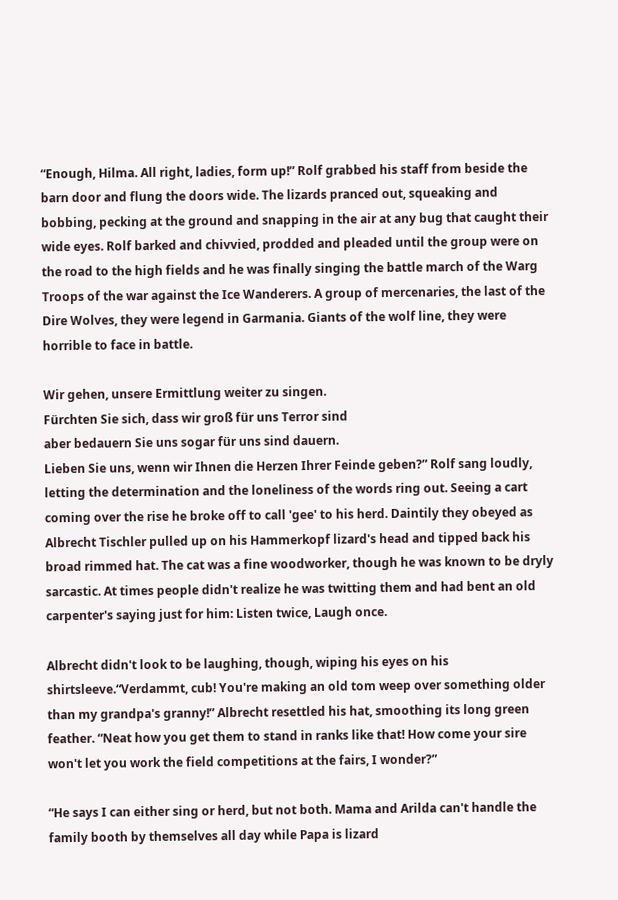“Enough, Hilma. All right, ladies, form up!” Rolf grabbed his staff from beside the barn door and flung the doors wide. The lizards pranced out, squeaking and bobbing, pecking at the ground and snapping in the air at any bug that caught their wide eyes. Rolf barked and chivvied, prodded and pleaded until the group were on the road to the high fields and he was finally singing the battle march of the Warg Troops of the war against the Ice Wanderers. A group of mercenaries, the last of the Dire Wolves, they were legend in Garmania. Giants of the wolf line, they were horrible to face in battle.

Wir gehen, unsere Ermittlung weiter zu singen.
Fürchten Sie sich, dass wir groß für uns Terror sind
aber bedauern Sie uns sogar für uns sind dauern.
Lieben Sie uns, wenn wir Ihnen die Herzen Ihrer Feinde geben?” Rolf sang loudly, letting the determination and the loneliness of the words ring out. Seeing a cart coming over the rise he broke off to call 'gee' to his herd. Daintily they obeyed as Albrecht Tischler pulled up on his Hammerkopf lizard's head and tipped back his broad rimmed hat. The cat was a fine woodworker, though he was known to be dryly sarcastic. At times people didn't realize he was twitting them and had bent an old carpenter's saying just for him: Listen twice, Laugh once.

Albrecht didn't look to be laughing, though, wiping his eyes on his shirtsleeve.“Verdammt, cub! You're making an old tom weep over something older than my grandpa's granny!” Albrecht resettled his hat, smoothing its long green feather. “Neat how you get them to stand in ranks like that! How come your sire won't let you work the field competitions at the fairs, I wonder?”

“He says I can either sing or herd, but not both. Mama and Arilda can't handle the family booth by themselves all day while Papa is lizard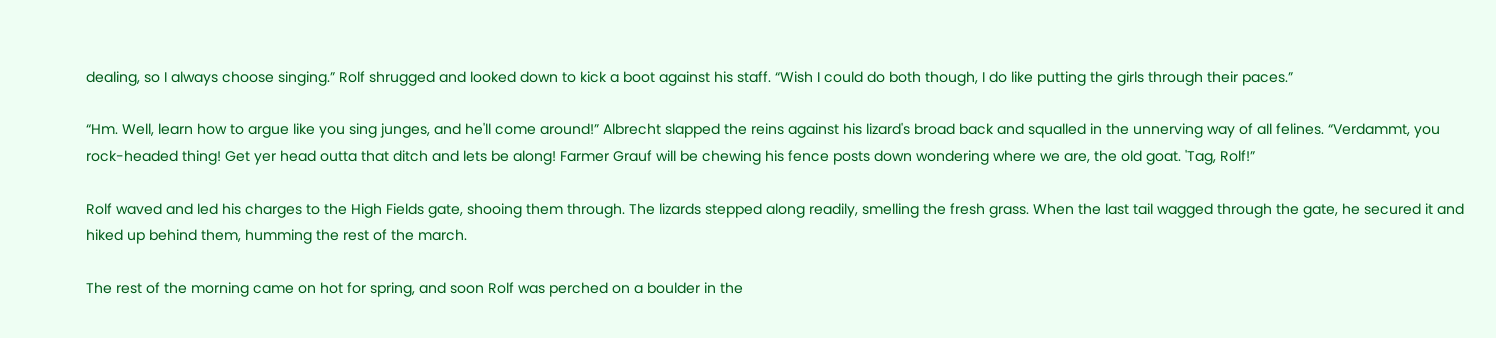dealing, so I always choose singing.” Rolf shrugged and looked down to kick a boot against his staff. “Wish I could do both though, I do like putting the girls through their paces.”

“Hm. Well, learn how to argue like you sing junges, and he'll come around!” Albrecht slapped the reins against his lizard's broad back and squalled in the unnerving way of all felines. “Verdammt, you rock-headed thing! Get yer head outta that ditch and lets be along! Farmer Grauf will be chewing his fence posts down wondering where we are, the old goat. 'Tag, Rolf!”

Rolf waved and led his charges to the High Fields gate, shooing them through. The lizards stepped along readily, smelling the fresh grass. When the last tail wagged through the gate, he secured it and hiked up behind them, humming the rest of the march.

The rest of the morning came on hot for spring, and soon Rolf was perched on a boulder in the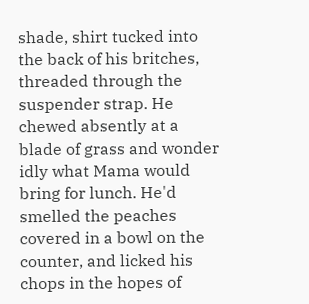shade, shirt tucked into the back of his britches, threaded through the suspender strap. He chewed absently at a blade of grass and wonder idly what Mama would bring for lunch. He'd smelled the peaches covered in a bowl on the counter, and licked his chops in the hopes of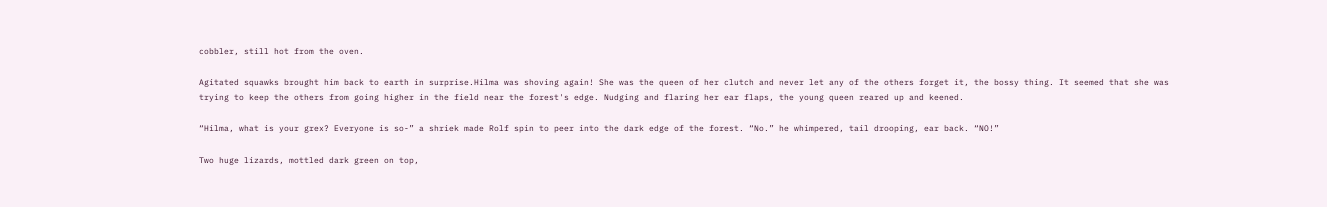cobbler, still hot from the oven.

Agitated squawks brought him back to earth in surprise.Hilma was shoving again! She was the queen of her clutch and never let any of the others forget it, the bossy thing. It seemed that she was trying to keep the others from going higher in the field near the forest's edge. Nudging and flaring her ear flaps, the young queen reared up and keened.

“Hilma, what is your grex? Everyone is so-” a shriek made Rolf spin to peer into the dark edge of the forest. “No.” he whimpered, tail drooping, ear back. “NO!”

Two huge lizards, mottled dark green on top,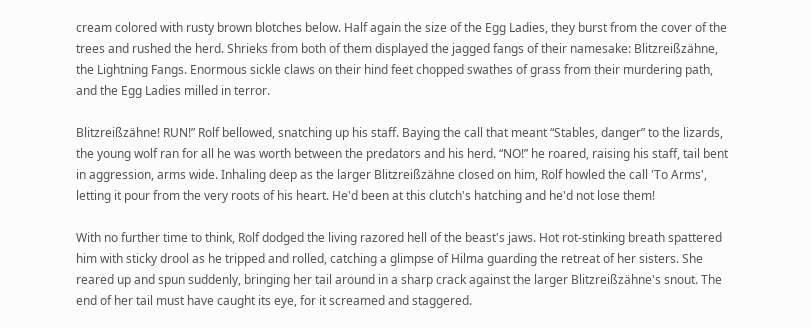cream colored with rusty brown blotches below. Half again the size of the Egg Ladies, they burst from the cover of the trees and rushed the herd. Shrieks from both of them displayed the jagged fangs of their namesake: Blitzreißzähne, the Lightning Fangs. Enormous sickle claws on their hind feet chopped swathes of grass from their murdering path, and the Egg Ladies milled in terror.

Blitzreißzähne! RUN!” Rolf bellowed, snatching up his staff. Baying the call that meant “Stables, danger” to the lizards, the young wolf ran for all he was worth between the predators and his herd. “NO!” he roared, raising his staff, tail bent in aggression, arms wide. Inhaling deep as the larger Blitzreißzähne closed on him, Rolf howled the call 'To Arms', letting it pour from the very roots of his heart. He'd been at this clutch's hatching and he'd not lose them!

With no further time to think, Rolf dodged the living razored hell of the beast's jaws. Hot rot-stinking breath spattered him with sticky drool as he tripped and rolled, catching a glimpse of Hilma guarding the retreat of her sisters. She reared up and spun suddenly, bringing her tail around in a sharp crack against the larger Blitzreißzähne's snout. The end of her tail must have caught its eye, for it screamed and staggered.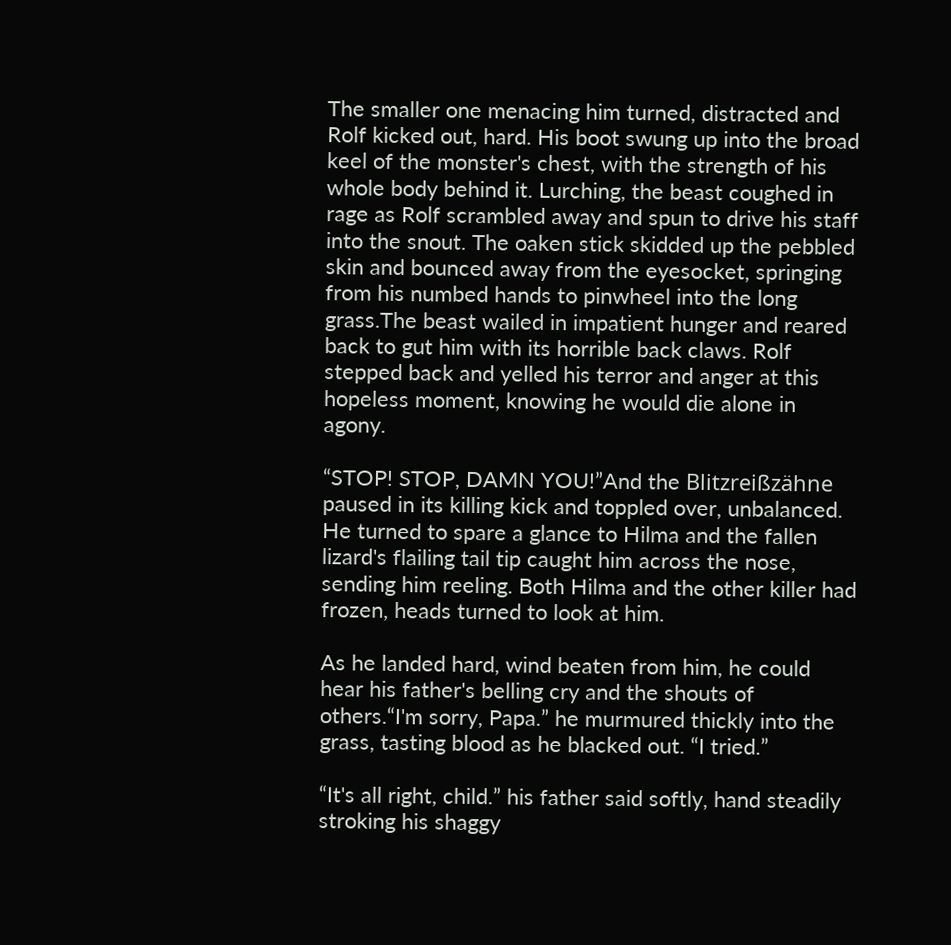The smaller one menacing him turned, distracted and Rolf kicked out, hard. His boot swung up into the broad keel of the monster's chest, with the strength of his whole body behind it. Lurching, the beast coughed in rage as Rolf scrambled away and spun to drive his staff into the snout. The oaken stick skidded up the pebbled skin and bounced away from the eyesocket, springing from his numbed hands to pinwheel into the long grass.The beast wailed in impatient hunger and reared back to gut him with its horrible back claws. Rolf stepped back and yelled his terror and anger at this hopeless moment, knowing he would die alone in agony.

“STOP! STOP, DAMN YOU!”And the Blitzreißzähne paused in its killing kick and toppled over, unbalanced. He turned to spare a glance to Hilma and the fallen lizard's flailing tail tip caught him across the nose, sending him reeling. Both Hilma and the other killer had frozen, heads turned to look at him.

As he landed hard, wind beaten from him, he could hear his father's belling cry and the shouts of others.“I'm sorry, Papa.” he murmured thickly into the grass, tasting blood as he blacked out. “I tried.”

“It's all right, child.” his father said softly, hand steadily stroking his shaggy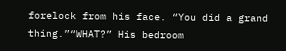forelock from his face. “You did a grand thing.”“WHAT?” His bedroom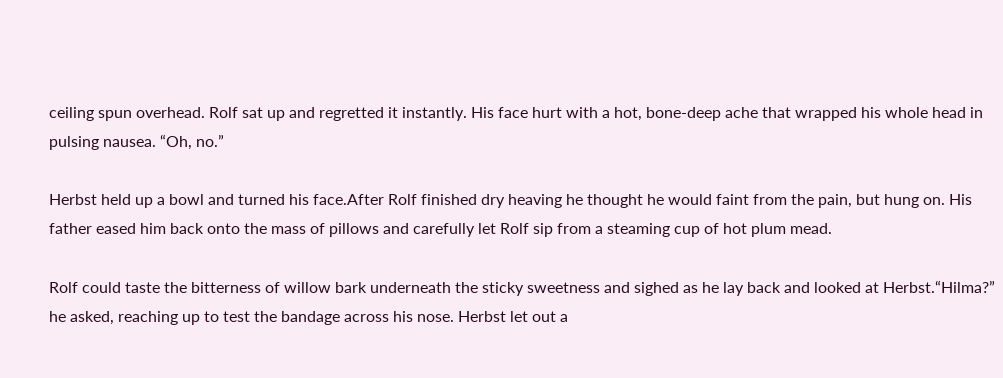ceiling spun overhead. Rolf sat up and regretted it instantly. His face hurt with a hot, bone-deep ache that wrapped his whole head in pulsing nausea. “Oh, no.”

Herbst held up a bowl and turned his face.After Rolf finished dry heaving he thought he would faint from the pain, but hung on. His father eased him back onto the mass of pillows and carefully let Rolf sip from a steaming cup of hot plum mead.

Rolf could taste the bitterness of willow bark underneath the sticky sweetness and sighed as he lay back and looked at Herbst.“Hilma?” he asked, reaching up to test the bandage across his nose. Herbst let out a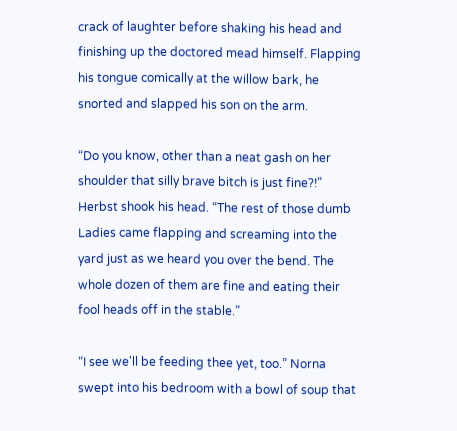crack of laughter before shaking his head and finishing up the doctored mead himself. Flapping his tongue comically at the willow bark, he snorted and slapped his son on the arm.

“Do you know, other than a neat gash on her shoulder that silly brave bitch is just fine?!” Herbst shook his head. “The rest of those dumb Ladies came flapping and screaming into the yard just as we heard you over the bend. The whole dozen of them are fine and eating their fool heads off in the stable.”

“I see we'll be feeding thee yet, too.” Norna swept into his bedroom with a bowl of soup that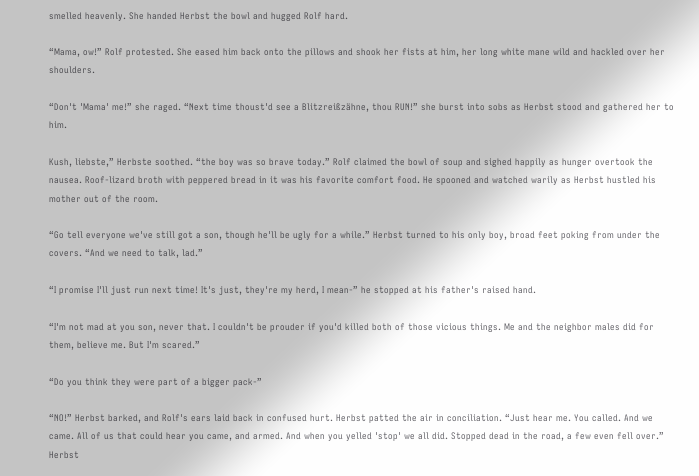smelled heavenly. She handed Herbst the bowl and hugged Rolf hard.

“Mama, ow!” Rolf protested. She eased him back onto the pillows and shook her fists at him, her long white mane wild and hackled over her shoulders.

“Don't 'Mama' me!” she raged. “Next time thoust'd see a Blitzreißzähne, thou RUN!” she burst into sobs as Herbst stood and gathered her to him.

Kush, liebste,” Herbste soothed. “the boy was so brave today.” Rolf claimed the bowl of soup and sighed happily as hunger overtook the nausea. Roof-lizard broth with peppered bread in it was his favorite comfort food. He spooned and watched warily as Herbst hustled his mother out of the room.

“Go tell everyone we've still got a son, though he'll be ugly for a while.” Herbst turned to his only boy, broad feet poking from under the covers. “And we need to talk, lad.”

“I promise I'll just run next time! It's just, they're my herd, I mean-” he stopped at his father's raised hand.

“I'm not mad at you son, never that. I couldn't be prouder if you'd killed both of those vicious things. Me and the neighbor males did for them, believe me. But I'm scared.”

“Do you think they were part of a bigger pack-”

“NO!” Herbst barked, and Rolf's ears laid back in confused hurt. Herbst patted the air in conciliation. “Just hear me. You called. And we came. All of us that could hear you came, and armed. And when you yelled 'stop' we all did. Stopped dead in the road, a few even fell over.” Herbst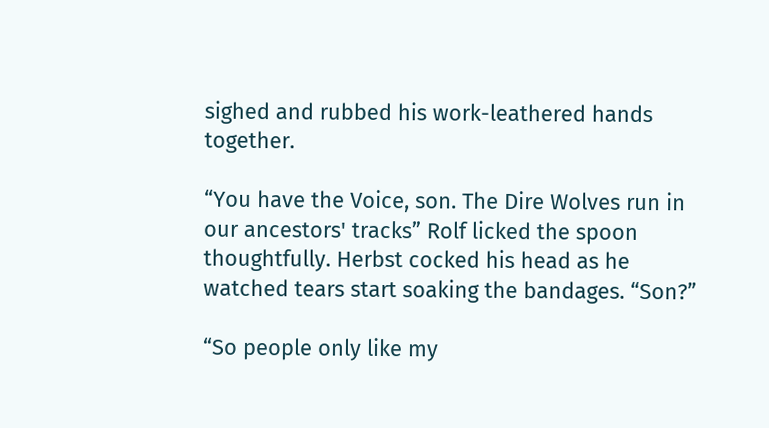sighed and rubbed his work-leathered hands together.

“You have the Voice, son. The Dire Wolves run in our ancestors' tracks” Rolf licked the spoon thoughtfully. Herbst cocked his head as he watched tears start soaking the bandages. “Son?”

“So people only like my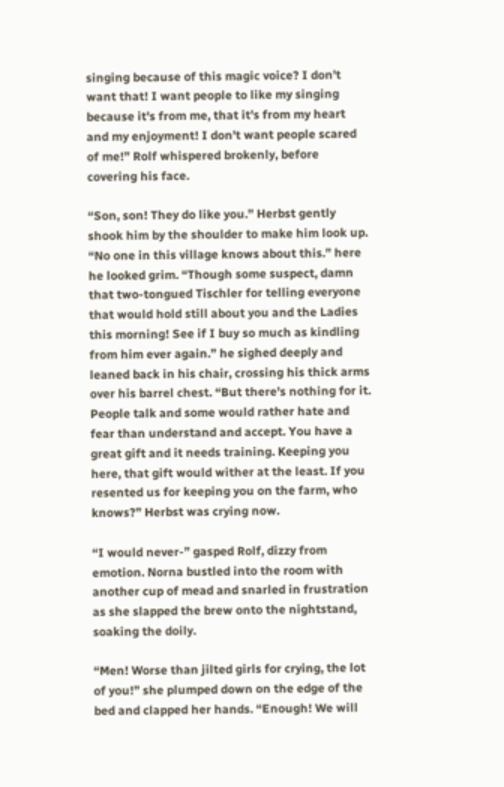singing because of this magic voice? I don't want that! I want people to like my singing because it's from me, that it's from my heart and my enjoyment! I don't want people scared of me!” Rolf whispered brokenly, before covering his face.

“Son, son! They do like you.” Herbst gently shook him by the shoulder to make him look up. “No one in this village knows about this.” here he looked grim. “Though some suspect, damn that two-tongued Tischler for telling everyone that would hold still about you and the Ladies this morning! See if I buy so much as kindling from him ever again.” he sighed deeply and leaned back in his chair, crossing his thick arms over his barrel chest. “But there's nothing for it. People talk and some would rather hate and fear than understand and accept. You have a great gift and it needs training. Keeping you here, that gift would wither at the least. If you resented us for keeping you on the farm, who knows?” Herbst was crying now.

“I would never-” gasped Rolf, dizzy from emotion. Norna bustled into the room with another cup of mead and snarled in frustration as she slapped the brew onto the nightstand, soaking the doily.

“Men! Worse than jilted girls for crying, the lot of you!” she plumped down on the edge of the bed and clapped her hands. “Enough! We will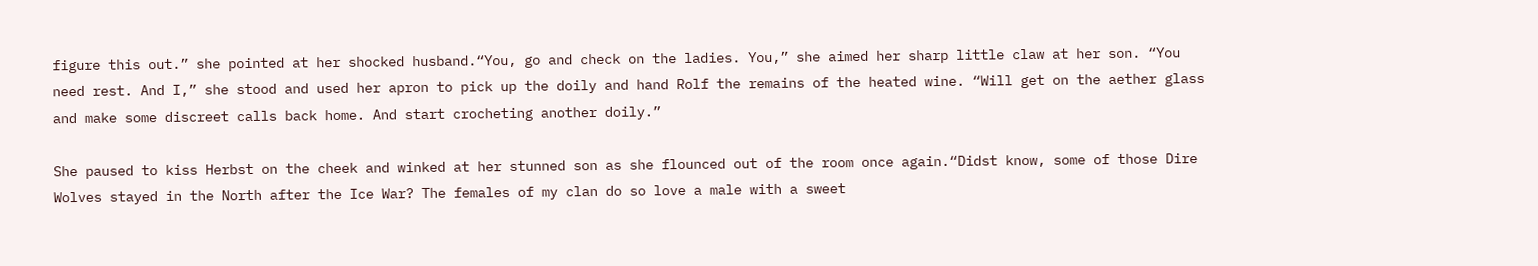figure this out.” she pointed at her shocked husband.“You, go and check on the ladies. You,” she aimed her sharp little claw at her son. “You need rest. And I,” she stood and used her apron to pick up the doily and hand Rolf the remains of the heated wine. “Will get on the aether glass and make some discreet calls back home. And start crocheting another doily.”

She paused to kiss Herbst on the cheek and winked at her stunned son as she flounced out of the room once again.“Didst know, some of those Dire Wolves stayed in the North after the Ice War? The females of my clan do so love a male with a sweet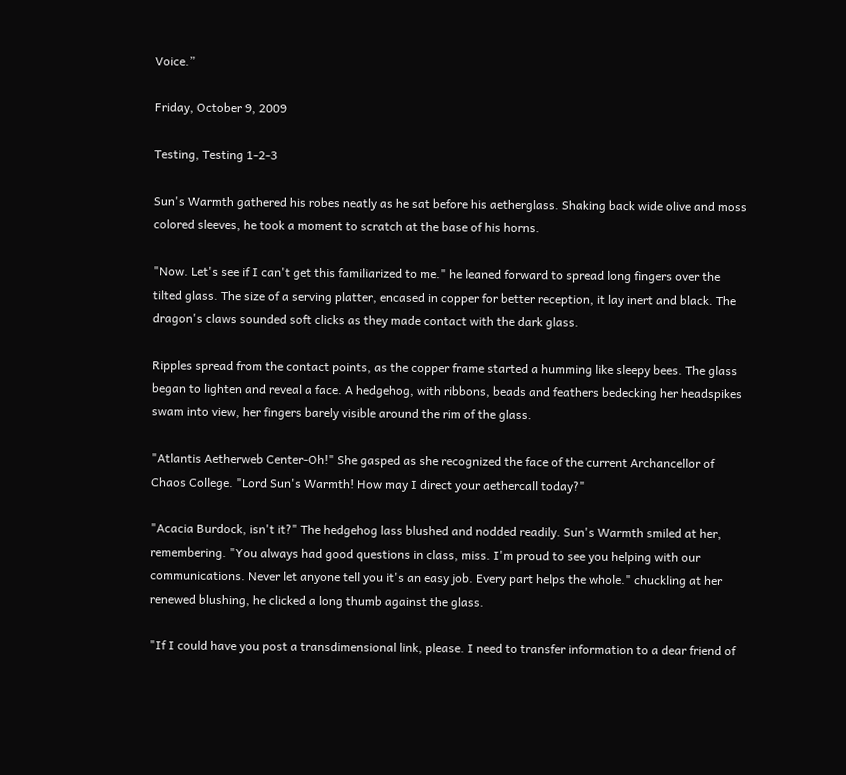Voice.”

Friday, October 9, 2009

Testing, Testing 1-2-3

Sun's Warmth gathered his robes neatly as he sat before his aetherglass. Shaking back wide olive and moss colored sleeves, he took a moment to scratch at the base of his horns.

"Now. Let's see if I can't get this familiarized to me." he leaned forward to spread long fingers over the tilted glass. The size of a serving platter, encased in copper for better reception, it lay inert and black. The dragon's claws sounded soft clicks as they made contact with the dark glass.

Ripples spread from the contact points, as the copper frame started a humming like sleepy bees. The glass began to lighten and reveal a face. A hedgehog, with ribbons, beads and feathers bedecking her headspikes swam into view, her fingers barely visible around the rim of the glass.

"Atlantis Aetherweb Center-Oh!" She gasped as she recognized the face of the current Archancellor of Chaos College. "Lord Sun's Warmth! How may I direct your aethercall today?"

"Acacia Burdock, isn't it?" The hedgehog lass blushed and nodded readily. Sun's Warmth smiled at her, remembering. "You always had good questions in class, miss. I'm proud to see you helping with our communications. Never let anyone tell you it's an easy job. Every part helps the whole." chuckling at her renewed blushing, he clicked a long thumb against the glass.

"If I could have you post a transdimensional link, please. I need to transfer information to a dear friend of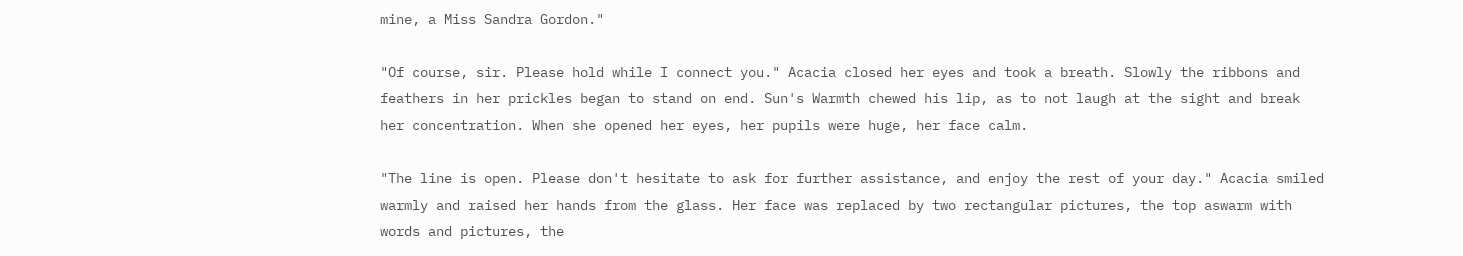mine, a Miss Sandra Gordon."

"Of course, sir. Please hold while I connect you." Acacia closed her eyes and took a breath. Slowly the ribbons and feathers in her prickles began to stand on end. Sun's Warmth chewed his lip, as to not laugh at the sight and break her concentration. When she opened her eyes, her pupils were huge, her face calm.

"The line is open. Please don't hesitate to ask for further assistance, and enjoy the rest of your day." Acacia smiled warmly and raised her hands from the glass. Her face was replaced by two rectangular pictures, the top aswarm with words and pictures, the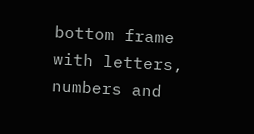bottom frame with letters, numbers and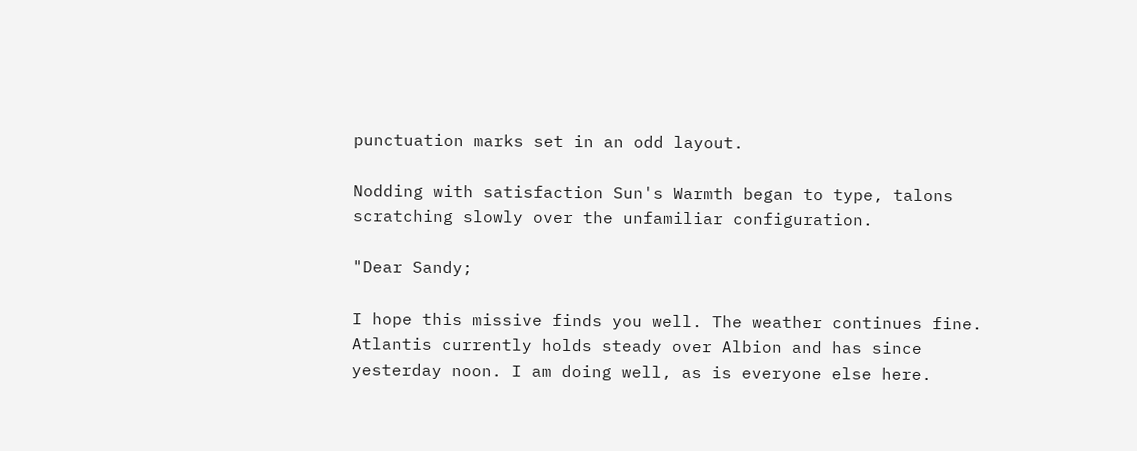punctuation marks set in an odd layout.

Nodding with satisfaction Sun's Warmth began to type, talons scratching slowly over the unfamiliar configuration.

"Dear Sandy;

I hope this missive finds you well. The weather continues fine. Atlantis currently holds steady over Albion and has since yesterday noon. I am doing well, as is everyone else here.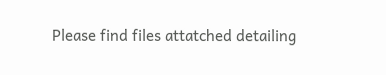Please find files attatched detailing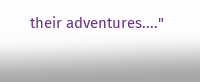their adventures...."